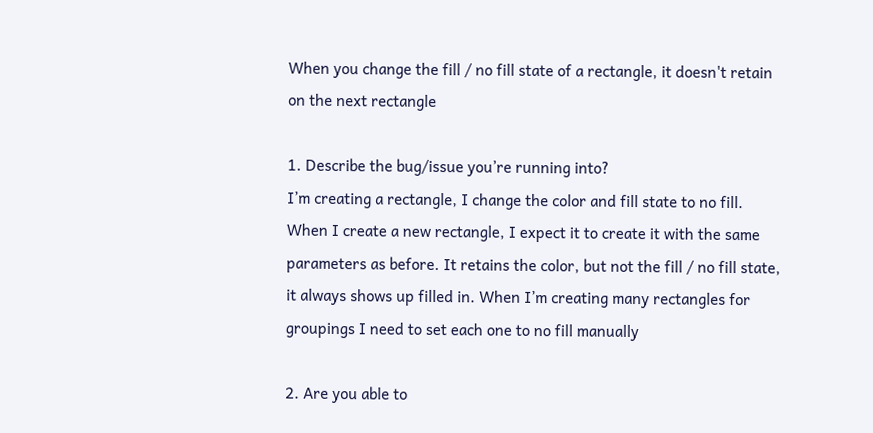When you change the fill / no fill state of a rectangle, it doesn't retain on the next rectangle

1. Describe the bug/issue you’re running into?
I’m creating a rectangle, I change the color and fill state to no fill. When I create a new rectangle, I expect it to create it with the same parameters as before. It retains the color, but not the fill / no fill state, it always shows up filled in. When I’m creating many rectangles for groupings I need to set each one to no fill manually

2. Are you able to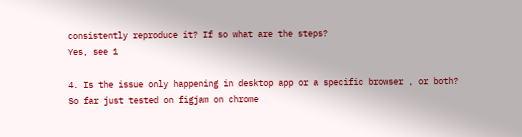consistently reproduce it? If so what are the steps?
Yes, see 1

4. Is the issue only happening in desktop app or a specific browser , or both?
So far just tested on figjam on chrome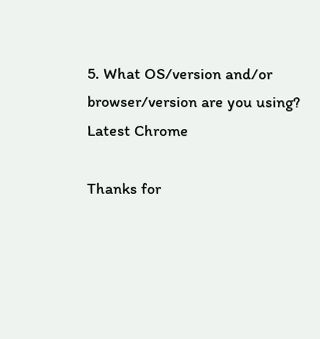5. What OS/version and/or browser/version are you using?
Latest Chrome

Thanks for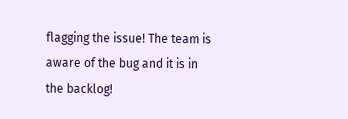flagging the issue! The team is aware of the bug and it is in the backlog!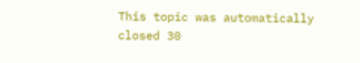This topic was automatically closed 30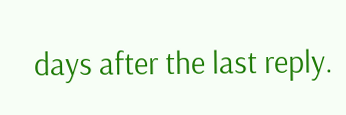days after the last reply.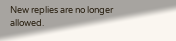New replies are no longer allowed.